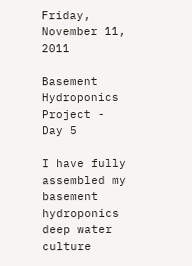Friday, November 11, 2011

Basement Hydroponics Project - Day 5

I have fully assembled my basement hydroponics deep water culture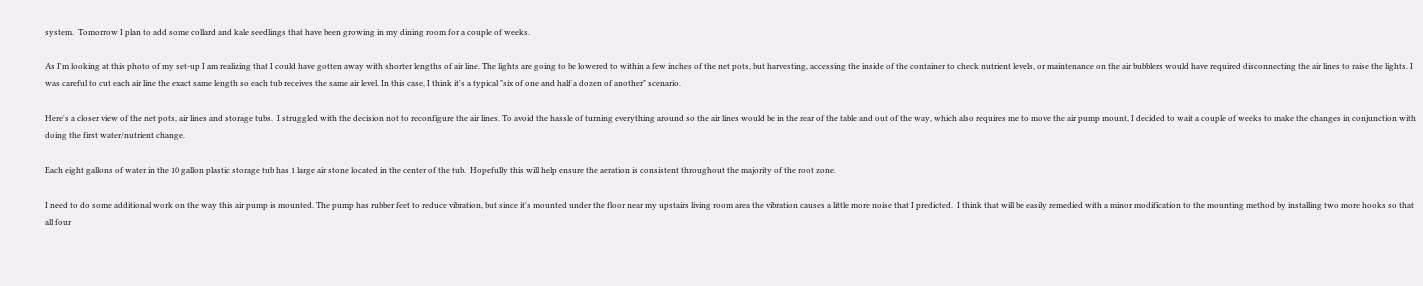system.  Tomorrow I plan to add some collard and kale seedlings that have been growing in my dining room for a couple of weeks.

As I'm looking at this photo of my set-up I am realizing that I could have gotten away with shorter lengths of air line. The lights are going to be lowered to within a few inches of the net pots, but harvesting, accessing the inside of the container to check nutrient levels, or maintenance on the air bubblers would have required disconnecting the air lines to raise the lights. I was careful to cut each air line the exact same length so each tub receives the same air level. In this case, I think it's a typical "six of one and half a dozen of another" scenario.

Here's a closer view of the net pots, air lines and storage tubs.  I struggled with the decision not to reconfigure the air lines. To avoid the hassle of turning everything around so the air lines would be in the rear of the table and out of the way, which also requires me to move the air pump mount, I decided to wait a couple of weeks to make the changes in conjunction with doing the first water/nutrient change.

Each eight gallons of water in the 10 gallon plastic storage tub has 1 large air stone located in the center of the tub.  Hopefully this will help ensure the aeration is consistent throughout the majority of the root zone.

I need to do some additional work on the way this air pump is mounted. The pump has rubber feet to reduce vibration, but since it's mounted under the floor near my upstairs living room area the vibration causes a little more noise that I predicted.  I think that will be easily remedied with a minor modification to the mounting method by installing two more hooks so that all four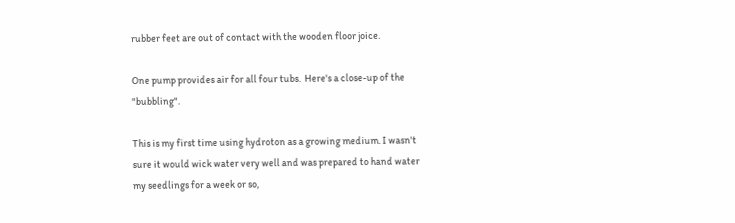rubber feet are out of contact with the wooden floor joice.

One pump provides air for all four tubs.  Here's a close-up of the "bubbling".

This is my first time using hydroton as a growing medium. I wasn't sure it would wick water very well and was prepared to hand water my seedlings for a week or so,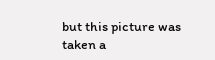but this picture was taken a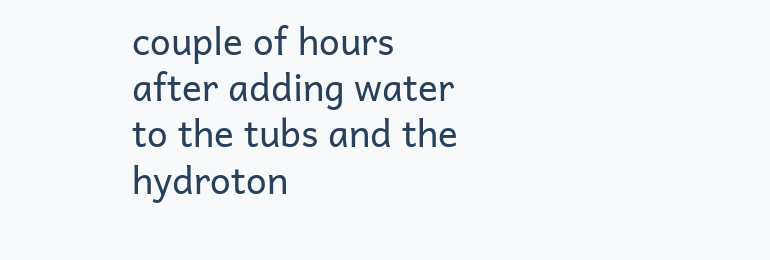couple of hours after adding water to the tubs and the hydroton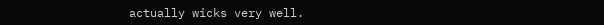actually wicks very well.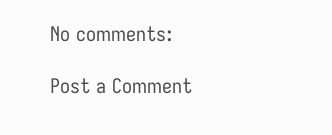No comments:

Post a Comment